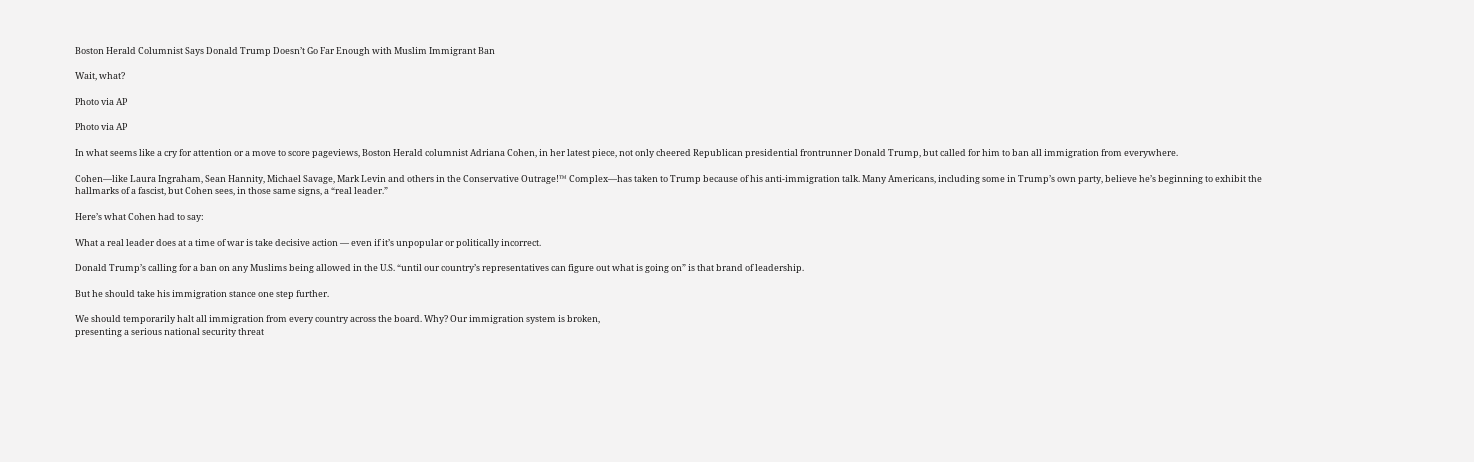Boston Herald Columnist Says Donald Trump Doesn’t Go Far Enough with Muslim Immigrant Ban

Wait, what?

Photo via AP

Photo via AP

In what seems like a cry for attention or a move to score pageviews, Boston Herald columnist Adriana Cohen, in her latest piece, not only cheered Republican presidential frontrunner Donald Trump, but called for him to ban all immigration from everywhere.

Cohen—like Laura Ingraham, Sean Hannity, Michael Savage, Mark Levin and others in the Conservative Outrage!™ Complex—has taken to Trump because of his anti-immigration talk. Many Americans, including some in Trump’s own party, believe he’s beginning to exhibit the hallmarks of a fascist, but Cohen sees, in those same signs, a “real leader.”

Here’s what Cohen had to say:

What a real leader does at a time of war is take decisive action — even if it’s unpopular or politically incorrect.

Donald Trump’s calling for a ban on any Muslims being allowed in the U.S. “until our country’s representatives can figure out what is going on” is that brand of leadership.

But he should take his immigration stance one step further.

We should temporarily halt all immigration from every country across the board. Why? Our immigration system is broken,
presenting a serious national security threat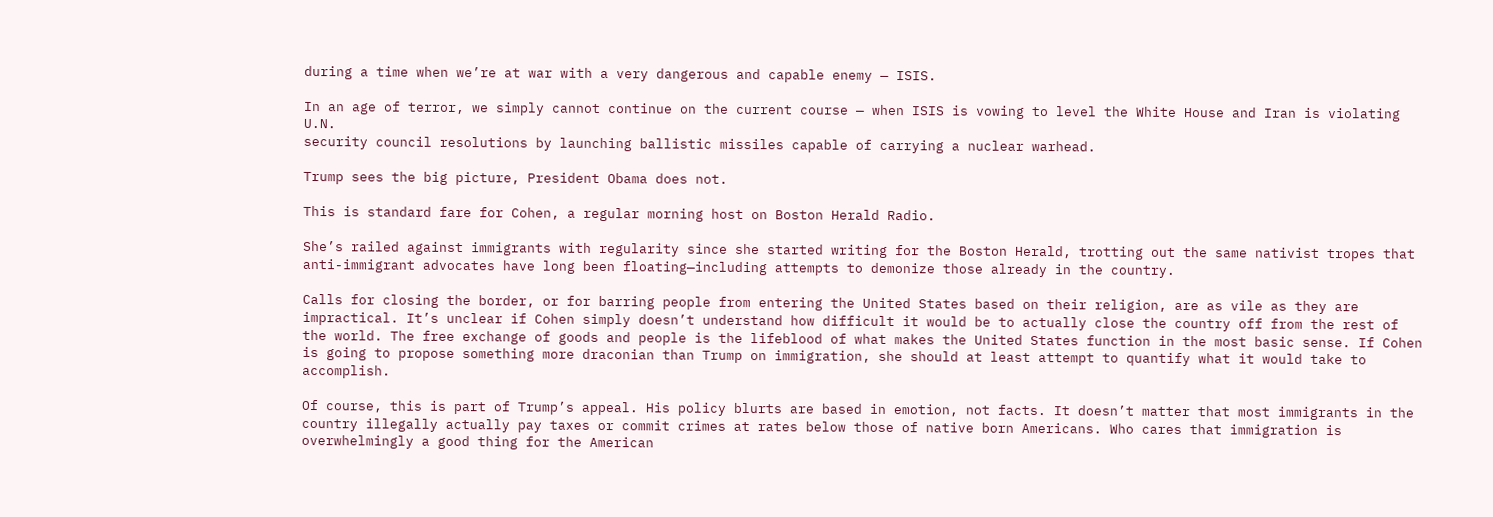during a time when we’re at war with a very dangerous and capable enemy — ISIS.

In an age of terror, we simply cannot continue on the current course — when ISIS is vowing to level the White House and Iran is violating U.N.
security council resolutions by launching ballistic missiles capable of carrying a nuclear warhead.

Trump sees the big picture, President Obama does not.

This is standard fare for Cohen, a regular morning host on Boston Herald Radio.

She’s railed against immigrants with regularity since she started writing for the Boston Herald, trotting out the same nativist tropes that anti-immigrant advocates have long been floating—including attempts to demonize those already in the country.

Calls for closing the border, or for barring people from entering the United States based on their religion, are as vile as they are impractical. It’s unclear if Cohen simply doesn’t understand how difficult it would be to actually close the country off from the rest of the world. The free exchange of goods and people is the lifeblood of what makes the United States function in the most basic sense. If Cohen is going to propose something more draconian than Trump on immigration, she should at least attempt to quantify what it would take to accomplish.

Of course, this is part of Trump’s appeal. His policy blurts are based in emotion, not facts. It doesn’t matter that most immigrants in the country illegally actually pay taxes or commit crimes at rates below those of native born Americans. Who cares that immigration is overwhelmingly a good thing for the American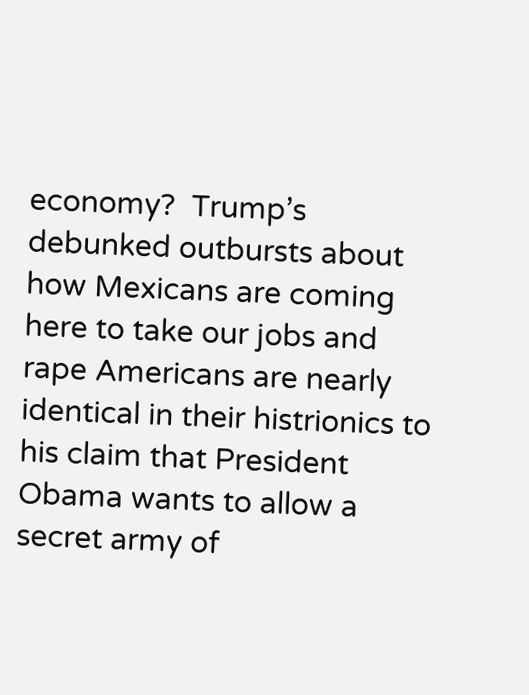economy?  Trump’s debunked outbursts about how Mexicans are coming here to take our jobs and rape Americans are nearly identical in their histrionics to his claim that President Obama wants to allow a secret army of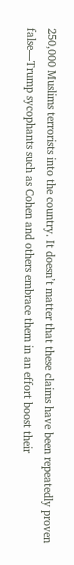250,000 Muslims terrorists into the country. It doesn’t matter that these claims have been repeatedly proven false—Trump sycophants such as Cohen and others embrace them in an effort boost their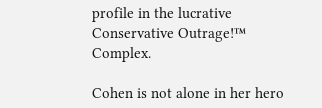profile in the lucrative Conservative Outrage!™ Complex.

Cohen is not alone in her hero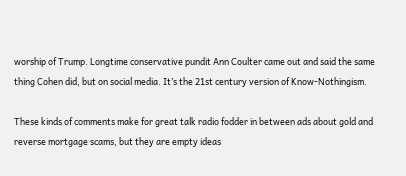worship of Trump. Longtime conservative pundit Ann Coulter came out and said the same thing Cohen did, but on social media. It’s the 21st century version of Know-Nothingism.

These kinds of comments make for great talk radio fodder in between ads about gold and reverse mortgage scams, but they are empty ideas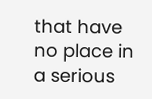that have no place in a serious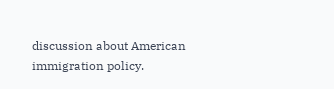discussion about American immigration policy.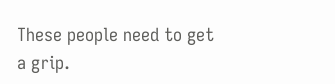These people need to get a grip.